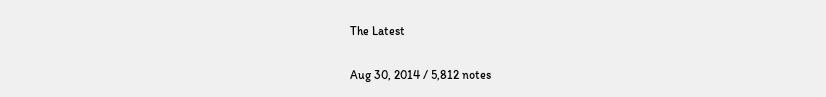The Latest

Aug 30, 2014 / 5,812 notes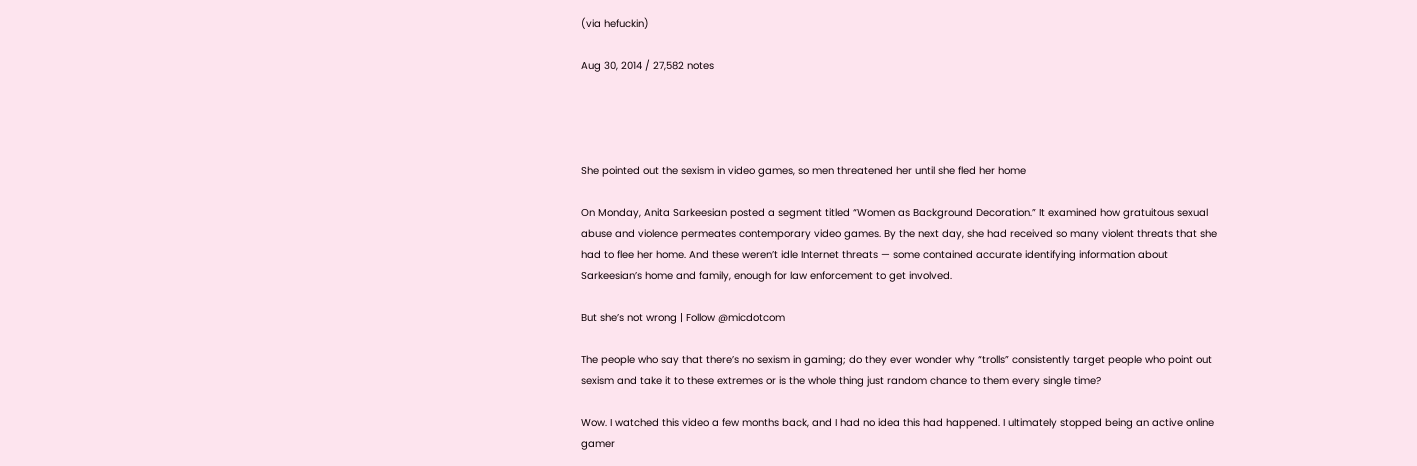(via hefuckin)

Aug 30, 2014 / 27,582 notes




She pointed out the sexism in video games, so men threatened her until she fled her home

On Monday, Anita Sarkeesian posted a segment titled “Women as Background Decoration.” It examined how gratuitous sexual abuse and violence permeates contemporary video games. By the next day, she had received so many violent threats that she had to flee her home. And these weren’t idle Internet threats — some contained accurate identifying information about Sarkeesian’s home and family, enough for law enforcement to get involved.

But she’s not wrong | Follow @micdotcom

The people who say that there’s no sexism in gaming; do they ever wonder why “trolls” consistently target people who point out sexism and take it to these extremes or is the whole thing just random chance to them every single time?

Wow. I watched this video a few months back, and I had no idea this had happened. I ultimately stopped being an active online gamer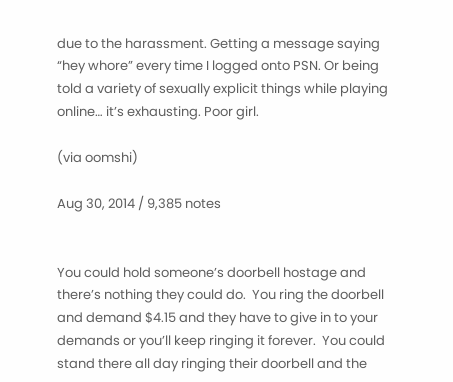due to the harassment. Getting a message saying “hey whore” every time I logged onto PSN. Or being told a variety of sexually explicit things while playing online… it’s exhausting. Poor girl.

(via oomshi)

Aug 30, 2014 / 9,385 notes


You could hold someone’s doorbell hostage and there’s nothing they could do.  You ring the doorbell and demand $4.15 and they have to give in to your demands or you’ll keep ringing it forever.  You could stand there all day ringing their doorbell and the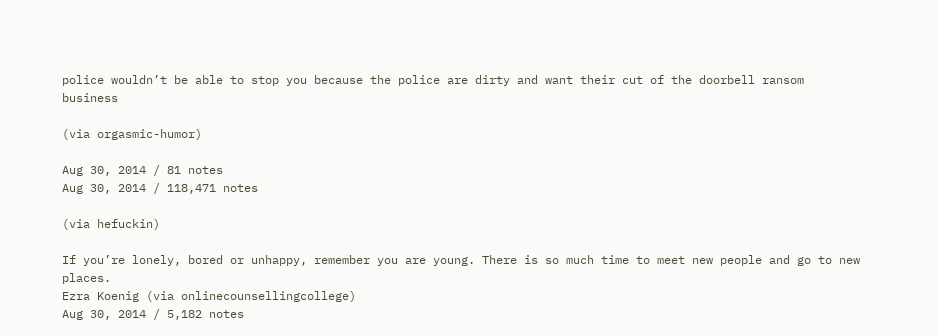police wouldn’t be able to stop you because the police are dirty and want their cut of the doorbell ransom business

(via orgasmic-humor)

Aug 30, 2014 / 81 notes
Aug 30, 2014 / 118,471 notes

(via hefuckin)

If you’re lonely, bored or unhappy, remember you are young. There is so much time to meet new people and go to new places.
Ezra Koenig (via onlinecounsellingcollege)
Aug 30, 2014 / 5,182 notes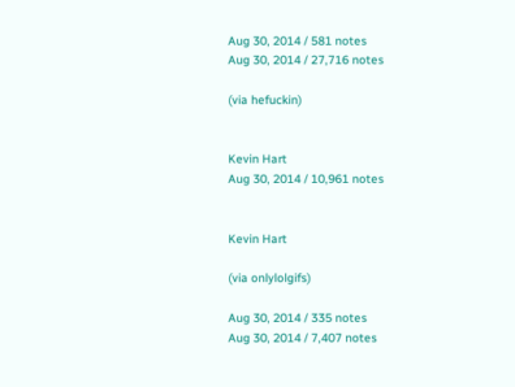Aug 30, 2014 / 581 notes
Aug 30, 2014 / 27,716 notes

(via hefuckin)


Kevin Hart
Aug 30, 2014 / 10,961 notes


Kevin Hart

(via onlylolgifs)

Aug 30, 2014 / 335 notes
Aug 30, 2014 / 7,407 notes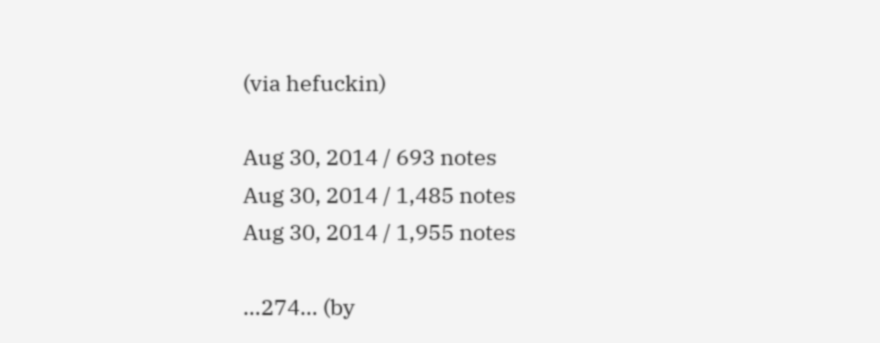(via hefuckin)

Aug 30, 2014 / 693 notes
Aug 30, 2014 / 1,485 notes
Aug 30, 2014 / 1,955 notes

…274… (by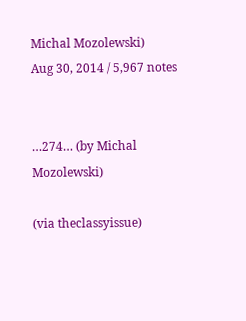Michal Mozolewski)
Aug 30, 2014 / 5,967 notes


…274… (by Michal Mozolewski)

(via theclassyissue)